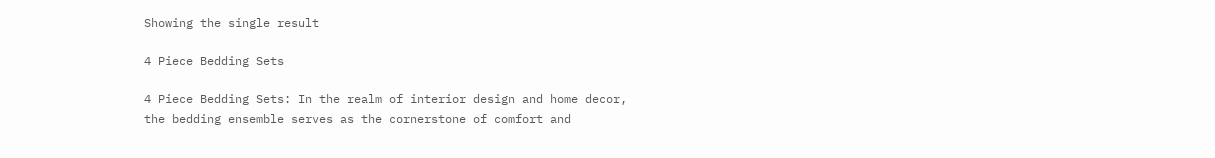Showing the single result

4 Piece Bedding Sets

4 Piece Bedding Sets: In the realm of interior design and home decor, the bedding ensemble serves as the cornerstone of comfort and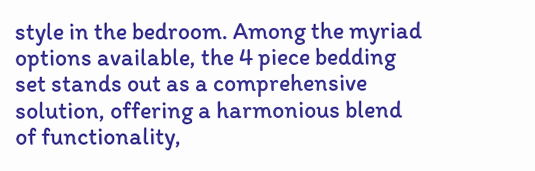style in the bedroom. Among the myriad options available, the 4 piece bedding set stands out as a comprehensive solution, offering a harmonious blend of functionality,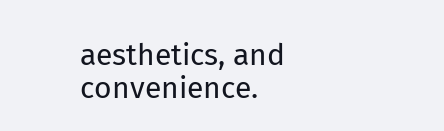aesthetics, and convenience.